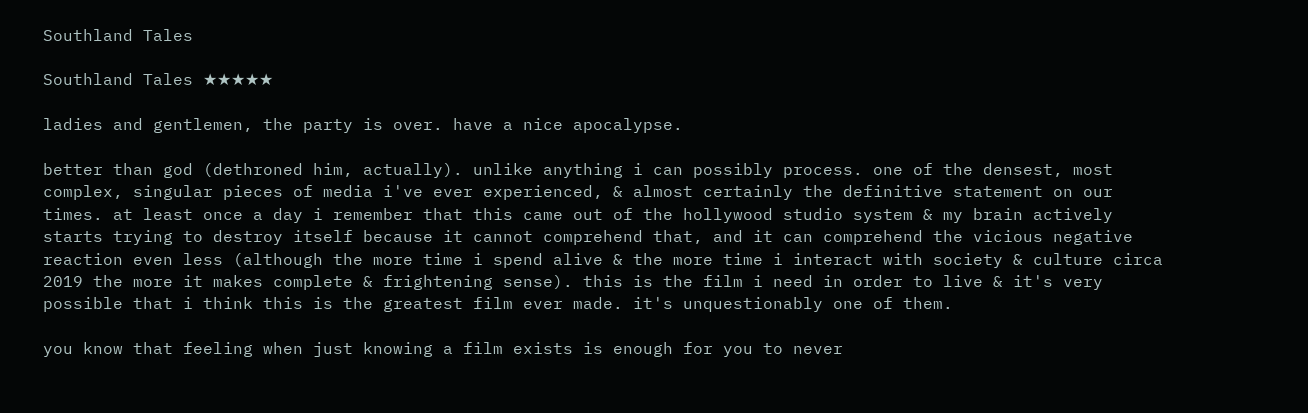Southland Tales

Southland Tales ★★★★★

ladies and gentlemen, the party is over. have a nice apocalypse.

better than god (dethroned him, actually). unlike anything i can possibly process. one of the densest, most complex, singular pieces of media i've ever experienced, & almost certainly the definitive statement on our times. at least once a day i remember that this came out of the hollywood studio system & my brain actively starts trying to destroy itself because it cannot comprehend that, and it can comprehend the vicious negative reaction even less (although the more time i spend alive & the more time i interact with society & culture circa 2019 the more it makes complete & frightening sense). this is the film i need in order to live & it's very possible that i think this is the greatest film ever made. it's unquestionably one of them.

you know that feeling when just knowing a film exists is enough for you to never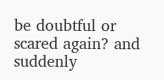be doubtful or scared again? and suddenly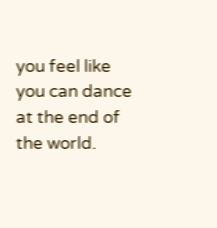you feel like you can dance at the end of the world.